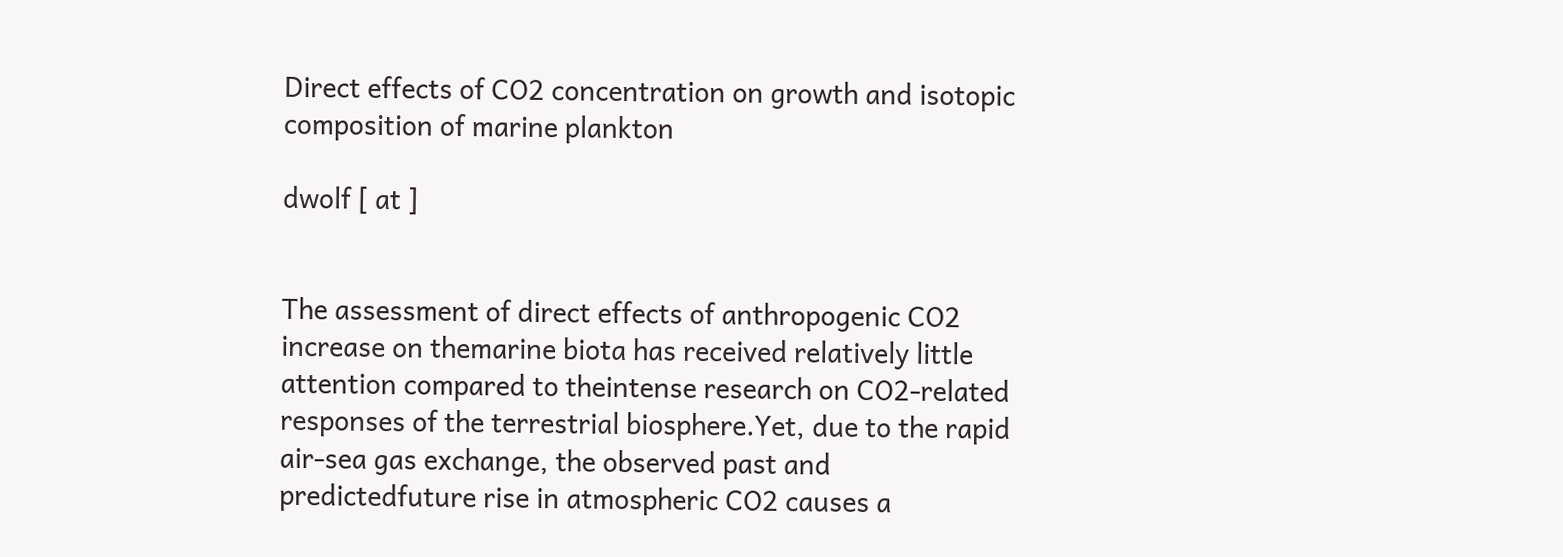Direct effects of CO2 concentration on growth and isotopic composition of marine plankton

dwolf [ at ]


The assessment of direct effects of anthropogenic CO2 increase on themarine biota has received relatively little attention compared to theintense research on CO2-related responses of the terrestrial biosphere.Yet, due to the rapid air-sea gas exchange, the observed past and predictedfuture rise in atmospheric CO2 causes a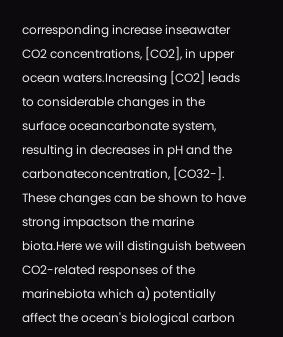corresponding increase inseawater CO2 concentrations, [CO2], in upper ocean waters.Increasing [CO2] leads to considerable changes in the surface oceancarbonate system, resulting in decreases in pH and the carbonateconcentration, [CO32-]. These changes can be shown to have strong impactson the marine biota.Here we will distinguish between CO2-related responses of the marinebiota which a) potentially affect the ocean's biological carbon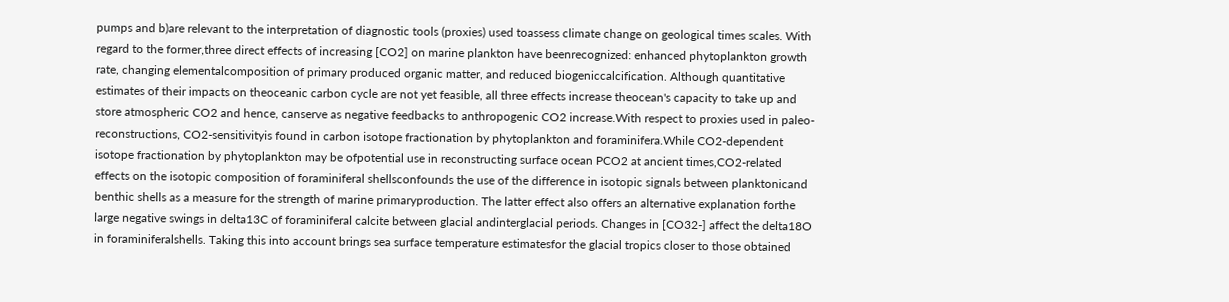pumps and b)are relevant to the interpretation of diagnostic tools (proxies) used toassess climate change on geological times scales. With regard to the former,three direct effects of increasing [CO2] on marine plankton have beenrecognized: enhanced phytoplankton growth rate, changing elementalcomposition of primary produced organic matter, and reduced biogeniccalcification. Although quantitative estimates of their impacts on theoceanic carbon cycle are not yet feasible, all three effects increase theocean's capacity to take up and store atmospheric CO2 and hence, canserve as negative feedbacks to anthropogenic CO2 increase.With respect to proxies used in paleo-reconstructions, CO2-sensitivityis found in carbon isotope fractionation by phytoplankton and foraminifera.While CO2-dependent isotope fractionation by phytoplankton may be ofpotential use in reconstructing surface ocean PCO2 at ancient times,CO2-related effects on the isotopic composition of foraminiferal shellsconfounds the use of the difference in isotopic signals between planktonicand benthic shells as a measure for the strength of marine primaryproduction. The latter effect also offers an alternative explanation forthe large negative swings in delta13C of foraminiferal calcite between glacial andinterglacial periods. Changes in [CO32-] affect the delta18O in foraminiferalshells. Taking this into account brings sea surface temperature estimatesfor the glacial tropics closer to those obtained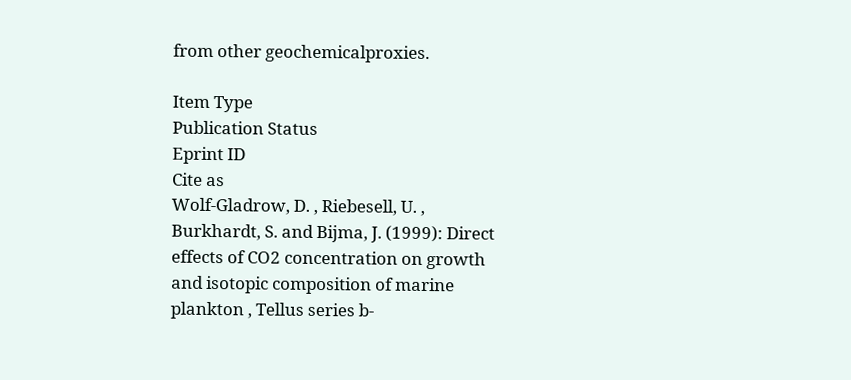from other geochemicalproxies.

Item Type
Publication Status
Eprint ID
Cite as
Wolf-Gladrow, D. , Riebesell, U. , Burkhardt, S. and Bijma, J. (1999): Direct effects of CO2 concentration on growth and isotopic composition of marine plankton , Tellus series b-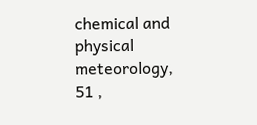chemical and physical meteorology, 51 ,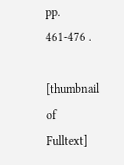pp. 461-476 .

[thumbnail of Fulltext]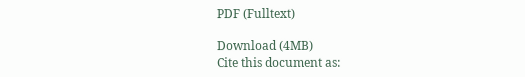PDF (Fulltext)

Download (4MB)
Cite this document as: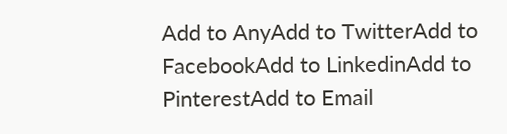Add to AnyAdd to TwitterAdd to FacebookAdd to LinkedinAdd to PinterestAdd to Email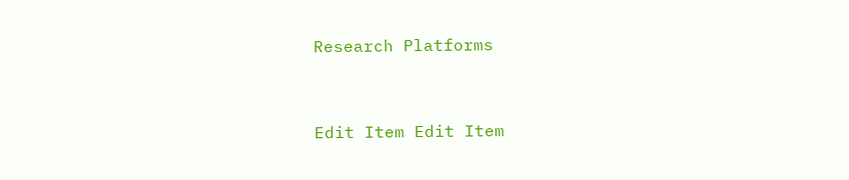Research Platforms


Edit Item Edit Item